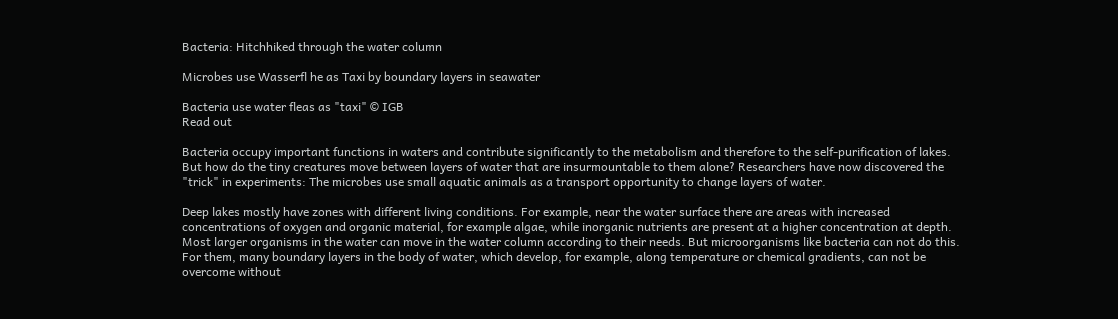Bacteria: Hitchhiked through the water column

Microbes use Wasserfl he as Taxi by boundary layers in seawater

Bacteria use water fleas as "taxi" © IGB
Read out

Bacteria occupy important functions in waters and contribute significantly to the metabolism and therefore to the self-purification of lakes. But how do the tiny creatures move between layers of water that are insurmountable to them alone? Researchers have now discovered the "trick" in experiments: The microbes use small aquatic animals as a transport opportunity to change layers of water.

Deep lakes mostly have zones with different living conditions. For example, near the water surface there are areas with increased concentrations of oxygen and organic material, for example algae, while inorganic nutrients are present at a higher concentration at depth. Most larger organisms in the water can move in the water column according to their needs. But microorganisms like bacteria can not do this. For them, many boundary layers in the body of water, which develop, for example, along temperature or chemical gradients, can not be overcome without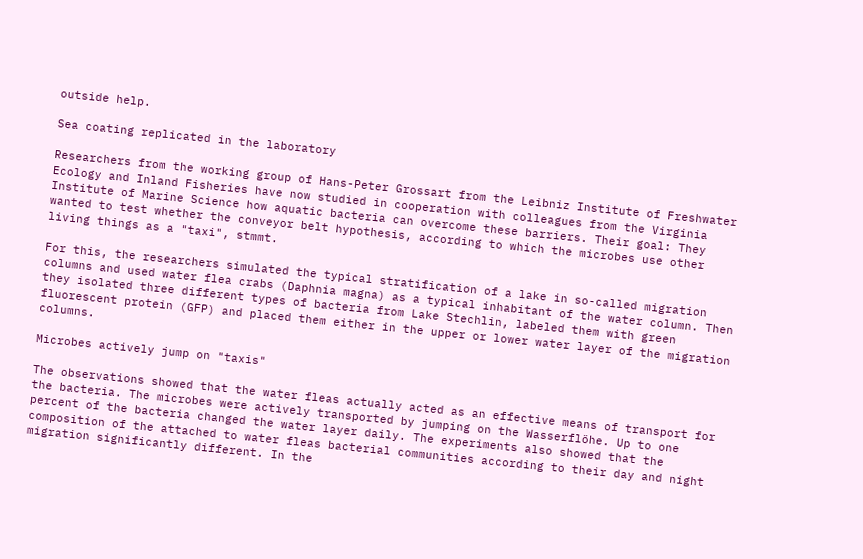outside help.

Sea coating replicated in the laboratory

Researchers from the working group of Hans-Peter Grossart from the Leibniz Institute of Freshwater Ecology and Inland Fisheries have now studied in cooperation with colleagues from the Virginia Institute of Marine Science how aquatic bacteria can overcome these barriers. Their goal: They wanted to test whether the conveyor belt hypothesis, according to which the microbes use other living things as a "taxi", stmmt.

For this, the researchers simulated the typical stratification of a lake in so-called migration columns and used water flea crabs (Daphnia magna) as a typical inhabitant of the water column. Then they isolated three different types of bacteria from Lake Stechlin, labeled them with green fluorescent protein (GFP) and placed them either in the upper or lower water layer of the migration columns.

Microbes actively jump on "taxis"

The observations showed that the water fleas actually acted as an effective means of transport for the bacteria. The microbes were actively transported by jumping on the Wasserflöhe. Up to one percent of the bacteria changed the water layer daily. The experiments also showed that the composition of the attached to water fleas bacterial communities according to their day and night migration significantly different. In the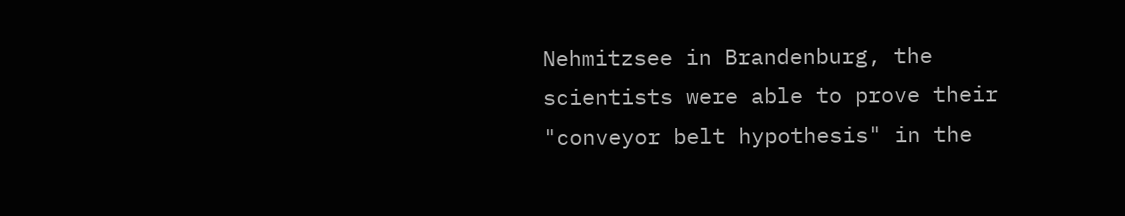Nehmitzsee in Brandenburg, the scientists were able to prove their "conveyor belt hypothesis" in the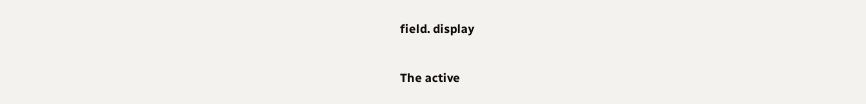field. display

The active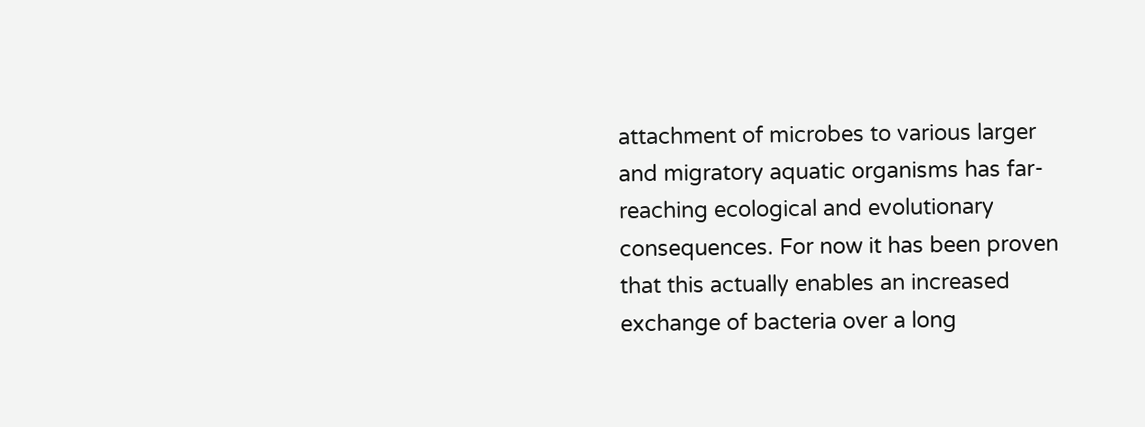attachment of microbes to various larger and migratory aquatic organisms has far-reaching ecological and evolutionary consequences. For now it has been proven that this actually enables an increased exchange of bacteria over a long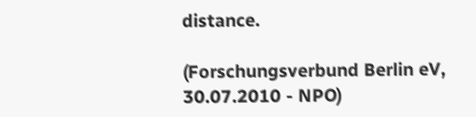distance.

(Forschungsverbund Berlin eV, 30.07.2010 - NPO)